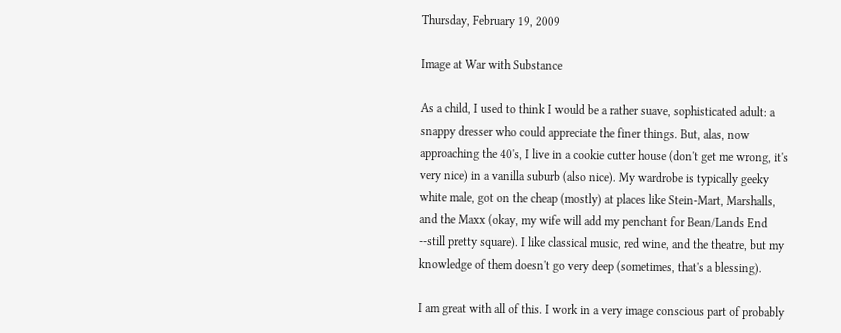Thursday, February 19, 2009

Image at War with Substance

As a child, I used to think I would be a rather suave, sophisticated adult: a snappy dresser who could appreciate the finer things. But, alas, now approaching the 40's, I live in a cookie cutter house (don't get me wrong, it's very nice) in a vanilla suburb (also nice). My wardrobe is typically geeky white male, got on the cheap (mostly) at places like Stein-Mart, Marshalls, and the Maxx (okay, my wife will add my penchant for Bean/Lands End --still pretty square). I like classical music, red wine, and the theatre, but my knowledge of them doesn't go very deep (sometimes, that's a blessing).

I am great with all of this. I work in a very image conscious part of probably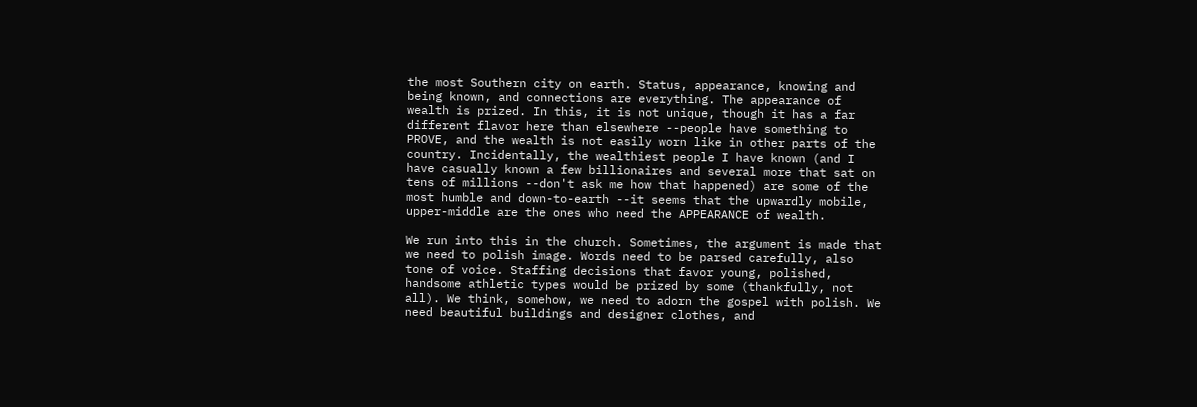the most Southern city on earth. Status, appearance, knowing and being known, and connections are everything. The appearance of wealth is prized. In this, it is not unique, though it has a far different flavor here than elsewhere --people have something to PROVE, and the wealth is not easily worn like in other parts of the country. Incidentally, the wealthiest people I have known (and I have casually known a few billionaires and several more that sat on tens of millions --don't ask me how that happened) are some of the most humble and down-to-earth --it seems that the upwardly mobile, upper-middle are the ones who need the APPEARANCE of wealth.

We run into this in the church. Sometimes, the argument is made that we need to polish image. Words need to be parsed carefully, also tone of voice. Staffing decisions that favor young, polished, handsome athletic types would be prized by some (thankfully, not all). We think, somehow, we need to adorn the gospel with polish. We need beautiful buildings and designer clothes, and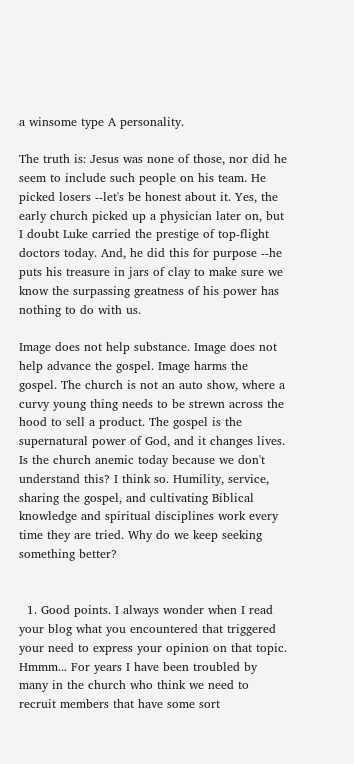a winsome type A personality.

The truth is: Jesus was none of those, nor did he seem to include such people on his team. He picked losers --let's be honest about it. Yes, the early church picked up a physician later on, but I doubt Luke carried the prestige of top-flight doctors today. And, he did this for purpose --he puts his treasure in jars of clay to make sure we know the surpassing greatness of his power has nothing to do with us.

Image does not help substance. Image does not help advance the gospel. Image harms the gospel. The church is not an auto show, where a curvy young thing needs to be strewn across the hood to sell a product. The gospel is the supernatural power of God, and it changes lives. Is the church anemic today because we don't understand this? I think so. Humility, service, sharing the gospel, and cultivating Biblical knowledge and spiritual disciplines work every time they are tried. Why do we keep seeking something better?


  1. Good points. I always wonder when I read your blog what you encountered that triggered your need to express your opinion on that topic. Hmmm... For years I have been troubled by many in the church who think we need to recruit members that have some sort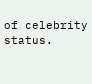of celebrity status.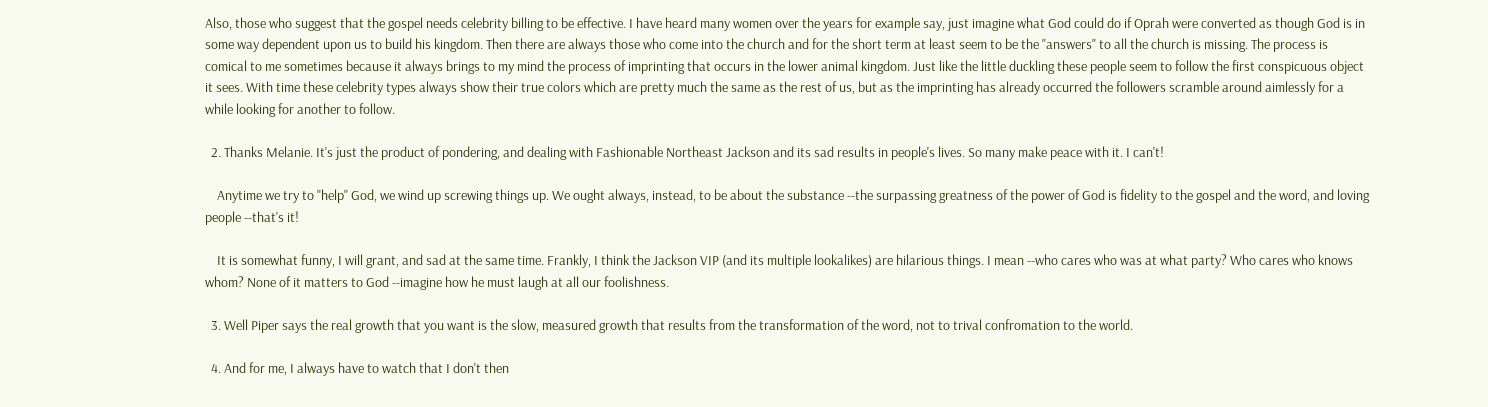Also, those who suggest that the gospel needs celebrity billing to be effective. I have heard many women over the years for example say, just imagine what God could do if Oprah were converted as though God is in some way dependent upon us to build his kingdom. Then there are always those who come into the church and for the short term at least seem to be the "answers" to all the church is missing. The process is comical to me sometimes because it always brings to my mind the process of imprinting that occurs in the lower animal kingdom. Just like the little duckling these people seem to follow the first conspicuous object it sees. With time these celebrity types always show their true colors which are pretty much the same as the rest of us, but as the imprinting has already occurred the followers scramble around aimlessly for a while looking for another to follow.

  2. Thanks Melanie. It's just the product of pondering, and dealing with Fashionable Northeast Jackson and its sad results in people's lives. So many make peace with it. I can't!

    Anytime we try to "help" God, we wind up screwing things up. We ought always, instead, to be about the substance --the surpassing greatness of the power of God is fidelity to the gospel and the word, and loving people --that's it!

    It is somewhat funny, I will grant, and sad at the same time. Frankly, I think the Jackson VIP (and its multiple lookalikes) are hilarious things. I mean --who cares who was at what party? Who cares who knows whom? None of it matters to God --imagine how he must laugh at all our foolishness.

  3. Well Piper says the real growth that you want is the slow, measured growth that results from the transformation of the word, not to trival confromation to the world.

  4. And for me, I always have to watch that I don't then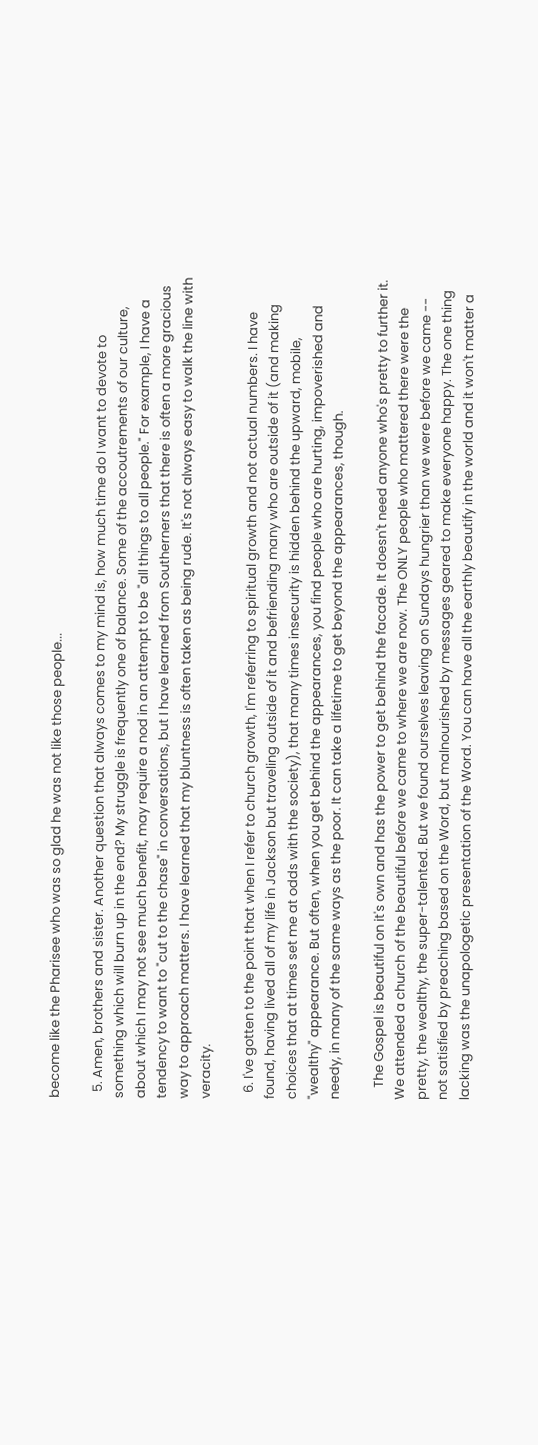become like the Pharisee who was so glad he was not like those people...

  5. Amen, brothers and sister. Another question that always comes to my mind is, how much time do I want to devote to something which will burn up in the end? My struggle is frequently one of balance. Some of the accoutrements of our culture, about which I may not see much benefit, may require a nod in an attempt to be "all things to all people." For example, I have a tendency to want to "cut to the chase" in conversations, but I have learned from Southerners that there is often a more gracious way to approach matters. I have learned that my bluntness is often taken as being rude. It's not always easy to walk the line with veracity.

  6. I've gotten to the point that when I refer to church growth, I'm referring to spiritual growth and not actual numbers. I have found, having lived all of my life in Jackson but traveling outside of it and befriending many who are outside of it (and making choices that at times set me at odds with the society), that many times insecurity is hidden behind the upward, mobile, "wealthy" appearance. But often, when you get behind the appearances, you find people who are hurting, impoverished and needy, in many of the same ways as the poor. It can take a lifetime to get beyond the appearances, though.

    The Gospel is beautiful on it's own and has the power to get behind the facade. It doesn't need anyone who's pretty to further it. We attended a church of the beautiful before we came to where we are now. The ONLY people who mattered there were the pretty, the wealthy, the super-talented. But we found ourselves leaving on Sundays hungrier than we were before we came -- not satisfied by preaching based on the Word, but malnourished by messages geared to make everyone happy. The one thing lacking was the unapologetic presentation of the Word. You can have all the earthly beautify in the world and it won't matter a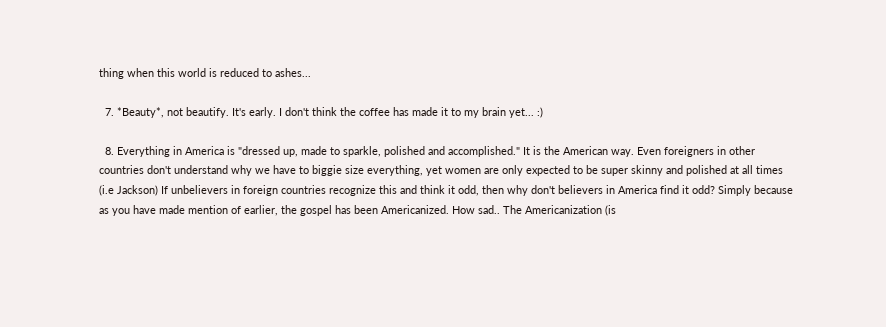thing when this world is reduced to ashes...

  7. *Beauty*, not beautify. It's early. I don't think the coffee has made it to my brain yet... :)

  8. Everything in America is "dressed up, made to sparkle, polished and accomplished." It is the American way. Even foreigners in other countries don't understand why we have to biggie size everything, yet women are only expected to be super skinny and polished at all times (i.e Jackson) If unbelievers in foreign countries recognize this and think it odd, then why don't believers in America find it odd? Simply because as you have made mention of earlier, the gospel has been Americanized. How sad.. The Americanization (is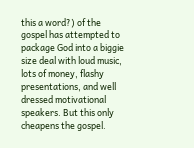this a word?) of the gospel has attempted to package God into a biggie size deal with loud music, lots of money, flashy presentations, and well dressed motivational speakers. But this only cheapens the gospel.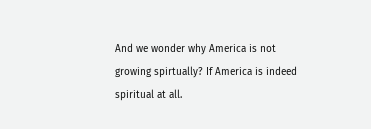And we wonder why America is not growing spirtually? If America is indeed spiritual at all.